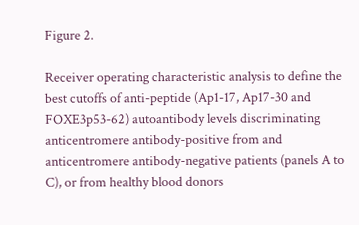Figure 2.

Receiver operating characteristic analysis to define the best cutoffs of anti-peptide (Ap1-17, Ap17-30 and FOXE3p53-62) autoantibody levels discriminating anticentromere antibody-positive from and anticentromere antibody-negative patients (panels A to C), or from healthy blood donors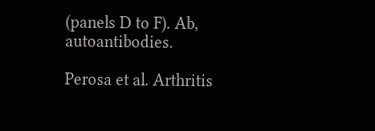(panels D to F). Ab, autoantibodies.

Perosa et al. Arthritis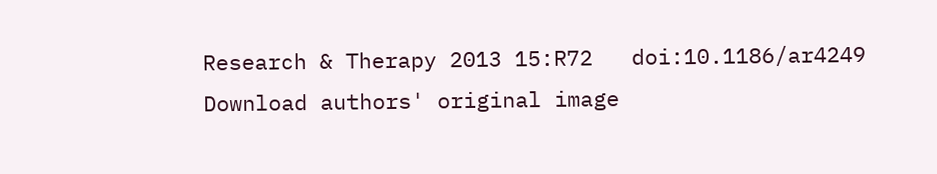Research & Therapy 2013 15:R72   doi:10.1186/ar4249
Download authors' original image